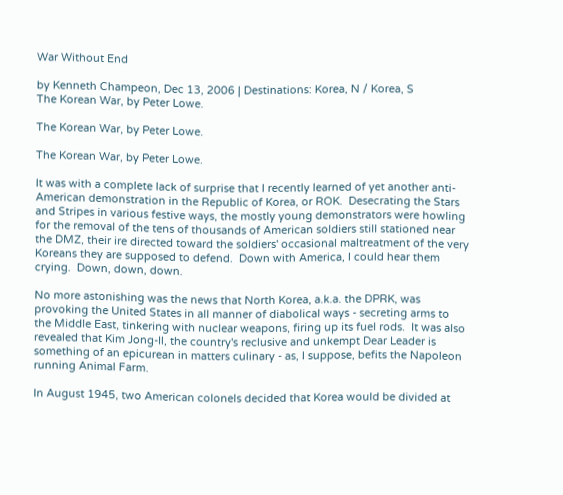War Without End

by Kenneth Champeon, Dec 13, 2006 | Destinations: Korea, N / Korea, S
The Korean War, by Peter Lowe.

The Korean War, by Peter Lowe.

The Korean War, by Peter Lowe.

It was with a complete lack of surprise that I recently learned of yet another anti-American demonstration in the Republic of Korea, or ROK.  Desecrating the Stars and Stripes in various festive ways, the mostly young demonstrators were howling for the removal of the tens of thousands of American soldiers still stationed near the DMZ, their ire directed toward the soldiers' occasional maltreatment of the very Koreans they are supposed to defend.  Down with America, I could hear them crying.  Down, down, down.

No more astonishing was the news that North Korea, a.k.a. the DPRK, was provoking the United States in all manner of diabolical ways - secreting arms to the Middle East, tinkering with nuclear weapons, firing up its fuel rods.  It was also revealed that Kim Jong-Il, the country's reclusive and unkempt Dear Leader is something of an epicurean in matters culinary - as, I suppose, befits the Napoleon running Animal Farm.

In August 1945, two American colonels decided that Korea would be divided at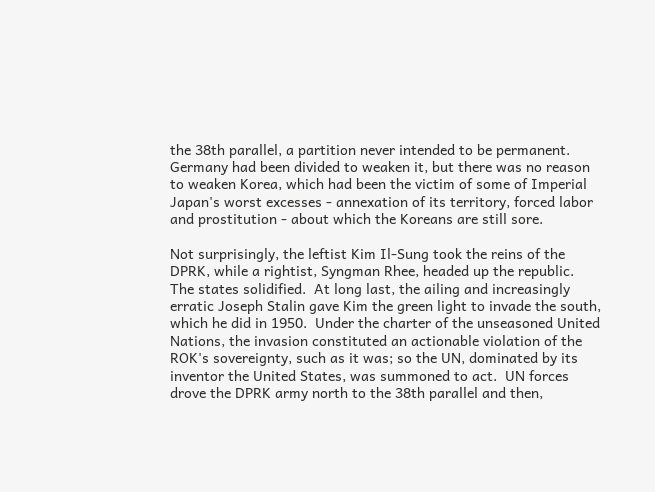the 38th parallel, a partition never intended to be permanent.  Germany had been divided to weaken it, but there was no reason to weaken Korea, which had been the victim of some of Imperial Japan's worst excesses - annexation of its territory, forced labor and prostitution - about which the Koreans are still sore.

Not surprisingly, the leftist Kim Il-Sung took the reins of the DPRK, while a rightist, Syngman Rhee, headed up the republic.  The states solidified.  At long last, the ailing and increasingly erratic Joseph Stalin gave Kim the green light to invade the south, which he did in 1950.  Under the charter of the unseasoned United Nations, the invasion constituted an actionable violation of the ROK's sovereignty, such as it was; so the UN, dominated by its inventor the United States, was summoned to act.  UN forces drove the DPRK army north to the 38th parallel and then,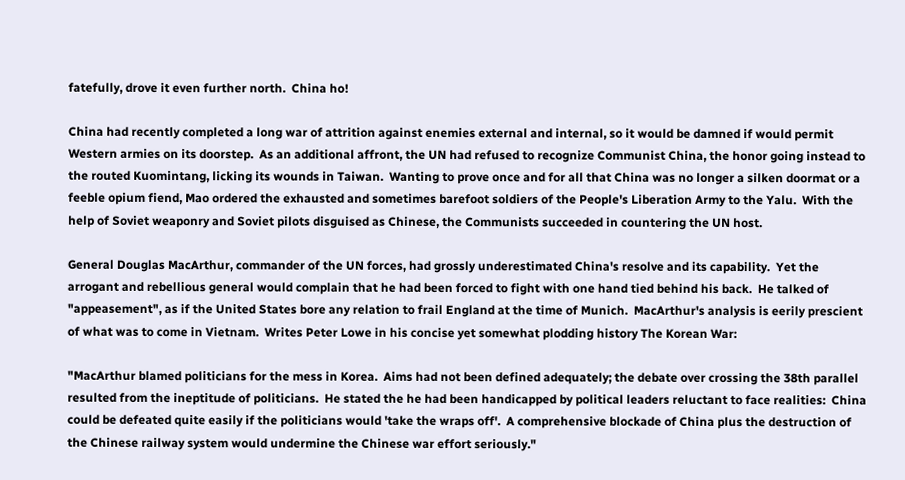fatefully, drove it even further north.  China ho!

China had recently completed a long war of attrition against enemies external and internal, so it would be damned if would permit Western armies on its doorstep.  As an additional affront, the UN had refused to recognize Communist China, the honor going instead to the routed Kuomintang, licking its wounds in Taiwan.  Wanting to prove once and for all that China was no longer a silken doormat or a feeble opium fiend, Mao ordered the exhausted and sometimes barefoot soldiers of the People's Liberation Army to the Yalu.  With the help of Soviet weaponry and Soviet pilots disguised as Chinese, the Communists succeeded in countering the UN host.

General Douglas MacArthur, commander of the UN forces, had grossly underestimated China's resolve and its capability.  Yet the arrogant and rebellious general would complain that he had been forced to fight with one hand tied behind his back.  He talked of "appeasement", as if the United States bore any relation to frail England at the time of Munich.  MacArthur's analysis is eerily prescient of what was to come in Vietnam.  Writes Peter Lowe in his concise yet somewhat plodding history The Korean War:

"MacArthur blamed politicians for the mess in Korea.  Aims had not been defined adequately; the debate over crossing the 38th parallel resulted from the ineptitude of politicians.  He stated the he had been handicapped by political leaders reluctant to face realities:  China could be defeated quite easily if the politicians would 'take the wraps off'.  A comprehensive blockade of China plus the destruction of the Chinese railway system would undermine the Chinese war effort seriously."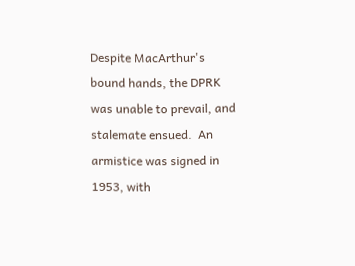Despite MacArthur's bound hands, the DPRK was unable to prevail, and stalemate ensued.  An armistice was signed in 1953, with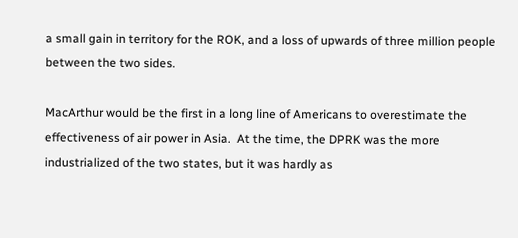a small gain in territory for the ROK, and a loss of upwards of three million people between the two sides.

MacArthur would be the first in a long line of Americans to overestimate the effectiveness of air power in Asia.  At the time, the DPRK was the more industrialized of the two states, but it was hardly as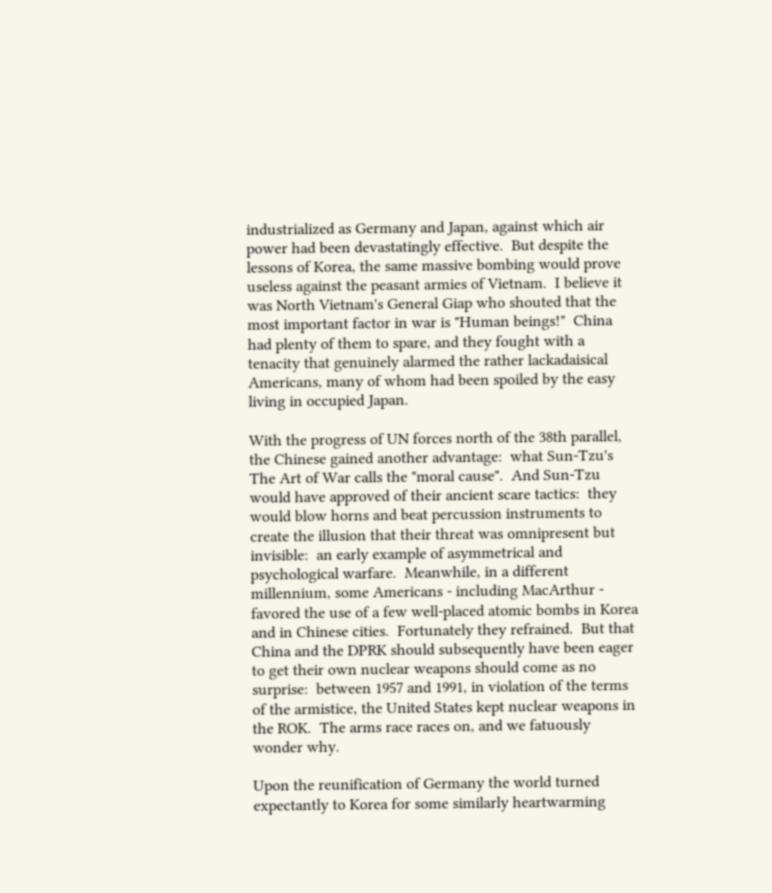industrialized as Germany and Japan, against which air power had been devastatingly effective.  But despite the lessons of Korea, the same massive bombing would prove useless against the peasant armies of Vietnam.  I believe it was North Vietnam's General Giap who shouted that the most important factor in war is "Human beings!"  China had plenty of them to spare, and they fought with a tenacity that genuinely alarmed the rather lackadaisical Americans, many of whom had been spoiled by the easy living in occupied Japan.

With the progress of UN forces north of the 38th parallel, the Chinese gained another advantage:  what Sun-Tzu's The Art of War calls the "moral cause".  And Sun-Tzu would have approved of their ancient scare tactics:  they would blow horns and beat percussion instruments to create the illusion that their threat was omnipresent but invisible:  an early example of asymmetrical and psychological warfare.  Meanwhile, in a different millennium, some Americans - including MacArthur - favored the use of a few well-placed atomic bombs in Korea and in Chinese cities.  Fortunately they refrained.  But that China and the DPRK should subsequently have been eager to get their own nuclear weapons should come as no surprise:  between 1957 and 1991, in violation of the terms of the armistice, the United States kept nuclear weapons in the ROK.  The arms race races on, and we fatuously wonder why.

Upon the reunification of Germany the world turned expectantly to Korea for some similarly heartwarming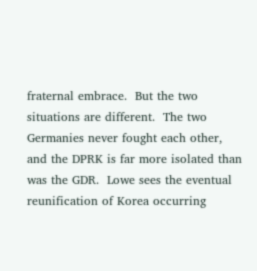fraternal embrace.  But the two situations are different.  The two Germanies never fought each other, and the DPRK is far more isolated than was the GDR.  Lowe sees the eventual reunification of Korea occurring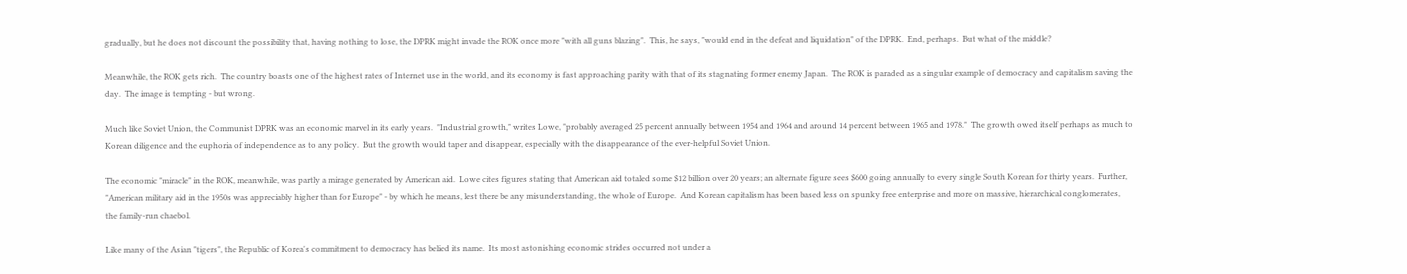gradually, but he does not discount the possibility that, having nothing to lose, the DPRK might invade the ROK once more "with all guns blazing".  This, he says, "would end in the defeat and liquidation" of the DPRK.  End, perhaps.  But what of the middle?

Meanwhile, the ROK gets rich.  The country boasts one of the highest rates of Internet use in the world, and its economy is fast approaching parity with that of its stagnating former enemy Japan.  The ROK is paraded as a singular example of democracy and capitalism saving the day.  The image is tempting - but wrong.

Much like Soviet Union, the Communist DPRK was an economic marvel in its early years.  "Industrial growth," writes Lowe, "probably averaged 25 percent annually between 1954 and 1964 and around 14 percent between 1965 and 1978."  The growth owed itself perhaps as much to Korean diligence and the euphoria of independence as to any policy.  But the growth would taper and disappear, especially with the disappearance of the ever-helpful Soviet Union.

The economic "miracle" in the ROK, meanwhile, was partly a mirage generated by American aid.  Lowe cites figures stating that American aid totaled some $12 billion over 20 years; an alternate figure sees $600 going annually to every single South Korean for thirty years.  Further, "American military aid in the 1950s was appreciably higher than for Europe" - by which he means, lest there be any misunderstanding, the whole of Europe.  And Korean capitalism has been based less on spunky free enterprise and more on massive, hierarchical conglomerates, the family-run chaebol.

Like many of the Asian "tigers", the Republic of Korea's commitment to democracy has belied its name.  Its most astonishing economic strides occurred not under a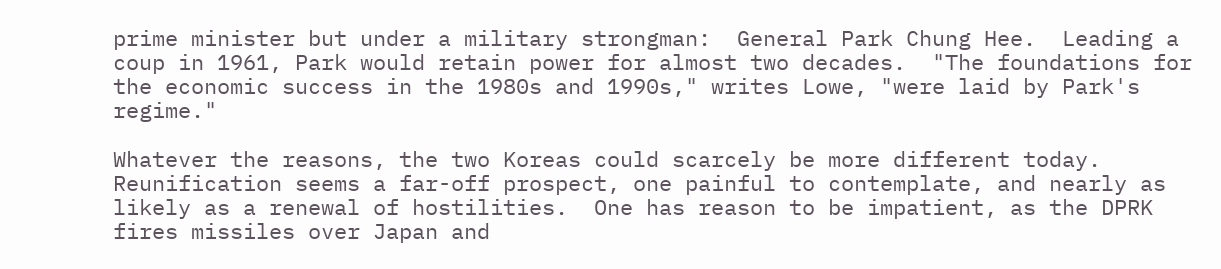prime minister but under a military strongman:  General Park Chung Hee.  Leading a coup in 1961, Park would retain power for almost two decades.  "The foundations for the economic success in the 1980s and 1990s," writes Lowe, "were laid by Park's regime."

Whatever the reasons, the two Koreas could scarcely be more different today.  Reunification seems a far-off prospect, one painful to contemplate, and nearly as likely as a renewal of hostilities.  One has reason to be impatient, as the DPRK fires missiles over Japan and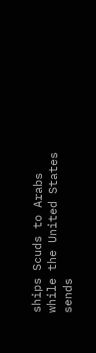ships Scuds to Arabs while the United States sends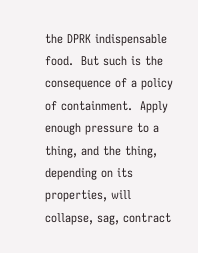the DPRK indispensable food.  But such is the consequence of a policy of containment.  Apply enough pressure to a thing, and the thing, depending on its properties, will collapse, sag, contract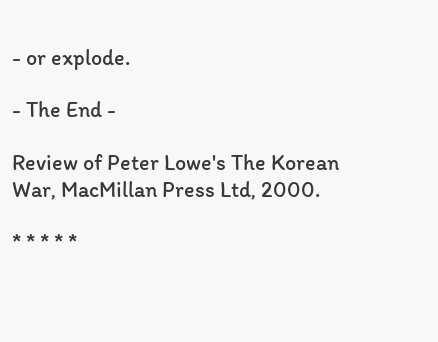- or explode.

- The End -

Review of Peter Lowe's The Korean War, MacMillan Press Ltd, 2000.

* * * * *